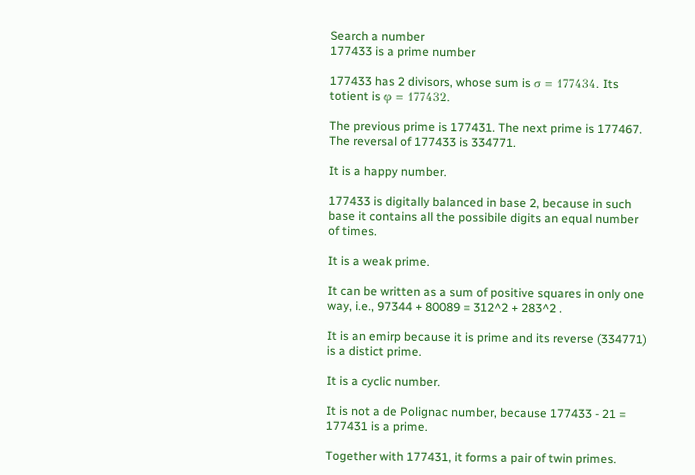Search a number
177433 is a prime number

177433 has 2 divisors, whose sum is σ = 177434. Its totient is φ = 177432.

The previous prime is 177431. The next prime is 177467. The reversal of 177433 is 334771.

It is a happy number.

177433 is digitally balanced in base 2, because in such base it contains all the possibile digits an equal number of times.

It is a weak prime.

It can be written as a sum of positive squares in only one way, i.e., 97344 + 80089 = 312^2 + 283^2 .

It is an emirp because it is prime and its reverse (334771) is a distict prime.

It is a cyclic number.

It is not a de Polignac number, because 177433 - 21 = 177431 is a prime.

Together with 177431, it forms a pair of twin primes.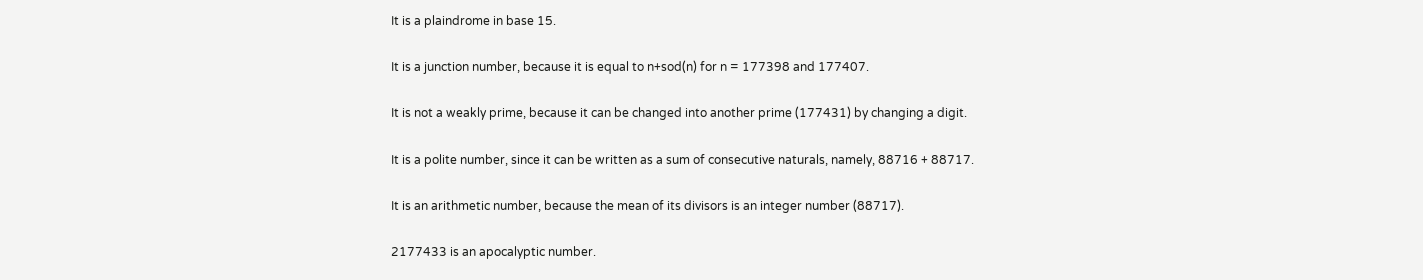It is a plaindrome in base 15.

It is a junction number, because it is equal to n+sod(n) for n = 177398 and 177407.

It is not a weakly prime, because it can be changed into another prime (177431) by changing a digit.

It is a polite number, since it can be written as a sum of consecutive naturals, namely, 88716 + 88717.

It is an arithmetic number, because the mean of its divisors is an integer number (88717).

2177433 is an apocalyptic number.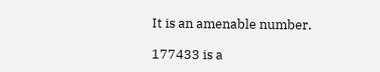It is an amenable number.

177433 is a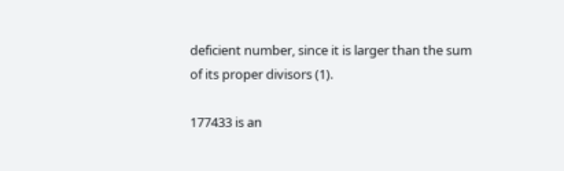deficient number, since it is larger than the sum of its proper divisors (1).

177433 is an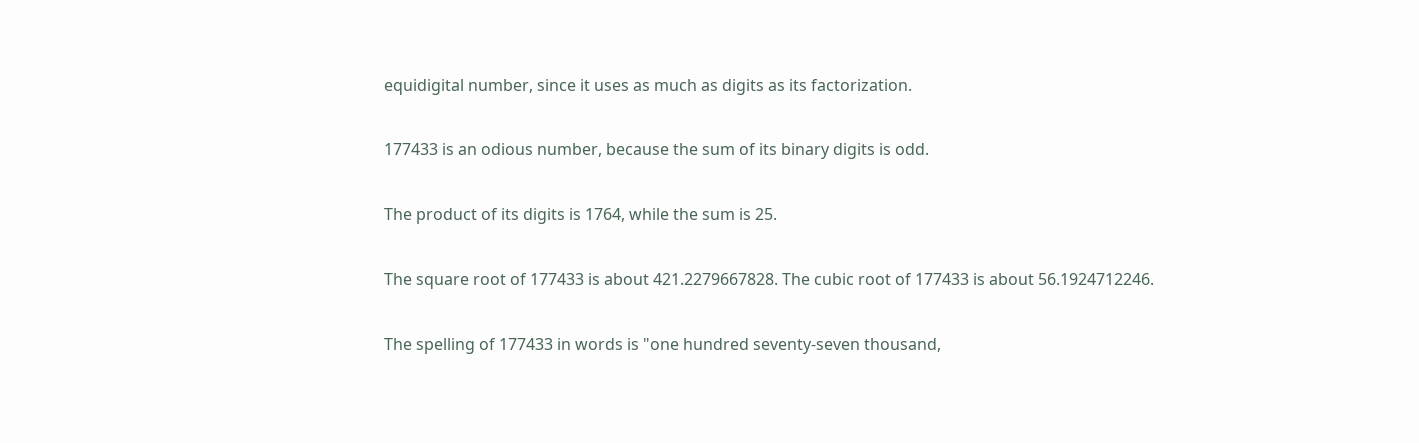equidigital number, since it uses as much as digits as its factorization.

177433 is an odious number, because the sum of its binary digits is odd.

The product of its digits is 1764, while the sum is 25.

The square root of 177433 is about 421.2279667828. The cubic root of 177433 is about 56.1924712246.

The spelling of 177433 in words is "one hundred seventy-seven thousand,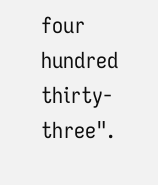four hundred thirty-three".